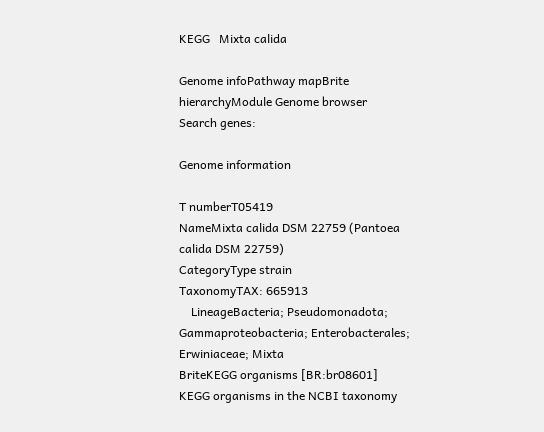KEGG   Mixta calida

Genome infoPathway mapBrite hierarchyModule Genome browser
Search genes:

Genome information

T numberT05419
NameMixta calida DSM 22759 (Pantoea calida DSM 22759)
CategoryType strain
TaxonomyTAX: 665913
    LineageBacteria; Pseudomonadota; Gammaproteobacteria; Enterobacterales; Erwiniaceae; Mixta
BriteKEGG organisms [BR:br08601]
KEGG organisms in the NCBI taxonomy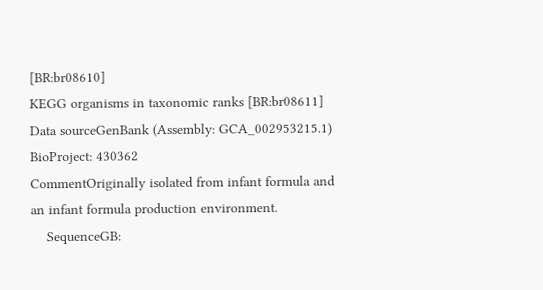[BR:br08610]
KEGG organisms in taxonomic ranks [BR:br08611]
Data sourceGenBank (Assembly: GCA_002953215.1)
BioProject: 430362
CommentOriginally isolated from infant formula and an infant formula production environment.
    SequenceGB: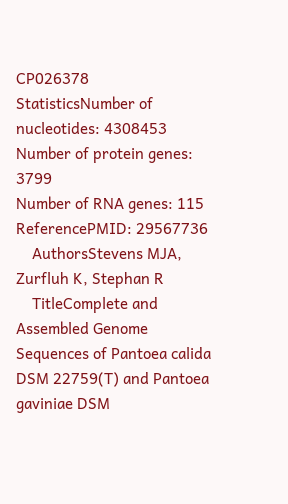CP026378
StatisticsNumber of nucleotides: 4308453
Number of protein genes: 3799
Number of RNA genes: 115
ReferencePMID: 29567736
    AuthorsStevens MJA, Zurfluh K, Stephan R
    TitleComplete and Assembled Genome Sequences of Pantoea calida DSM 22759(T) and Pantoea gaviniae DSM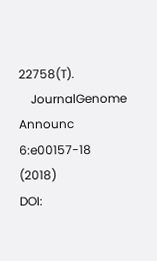22758(T).
    JournalGenome Announc 6:e00157-18 (2018)
DOI: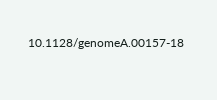10.1128/genomeA.00157-18